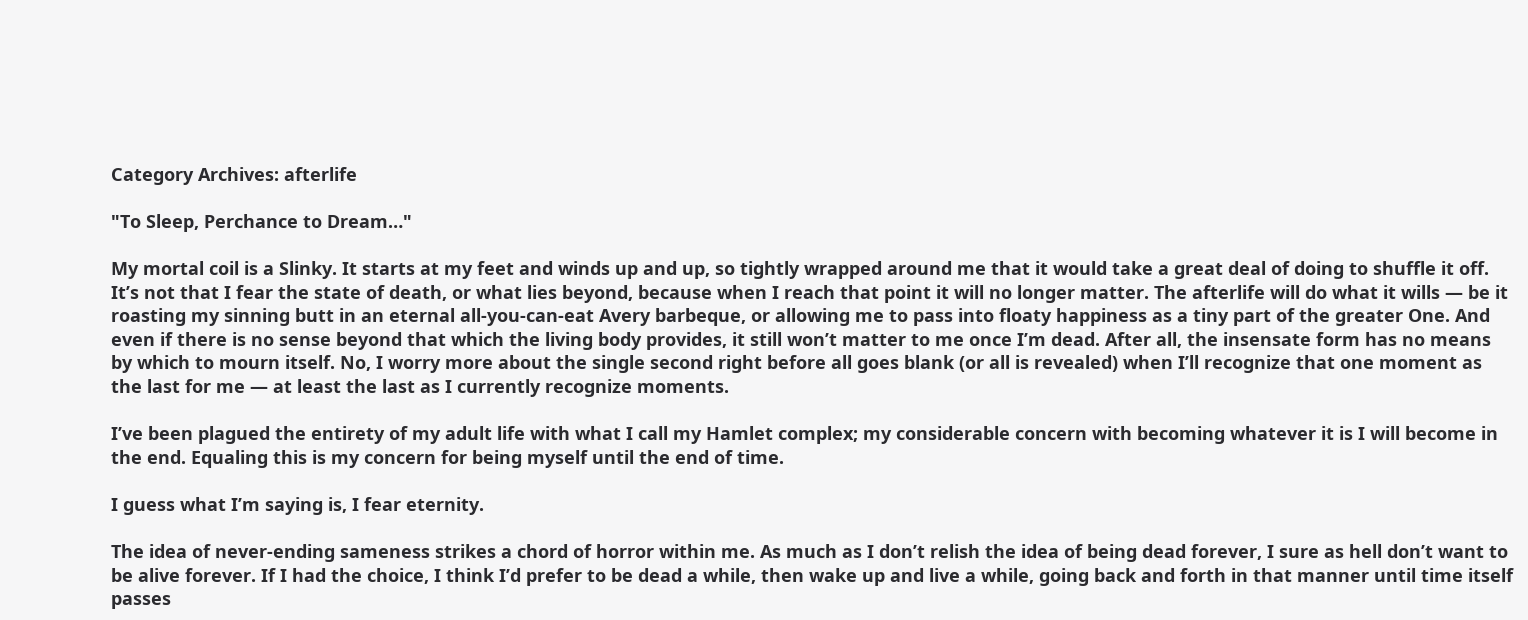Category Archives: afterlife

"To Sleep, Perchance to Dream…"

My mortal coil is a Slinky. It starts at my feet and winds up and up, so tightly wrapped around me that it would take a great deal of doing to shuffle it off. It’s not that I fear the state of death, or what lies beyond, because when I reach that point it will no longer matter. The afterlife will do what it wills — be it roasting my sinning butt in an eternal all-you-can-eat Avery barbeque, or allowing me to pass into floaty happiness as a tiny part of the greater One. And even if there is no sense beyond that which the living body provides, it still won’t matter to me once I’m dead. After all, the insensate form has no means by which to mourn itself. No, I worry more about the single second right before all goes blank (or all is revealed) when I’ll recognize that one moment as the last for me — at least the last as I currently recognize moments.

I’ve been plagued the entirety of my adult life with what I call my Hamlet complex; my considerable concern with becoming whatever it is I will become in the end. Equaling this is my concern for being myself until the end of time.

I guess what I’m saying is, I fear eternity.

The idea of never-ending sameness strikes a chord of horror within me. As much as I don’t relish the idea of being dead forever, I sure as hell don’t want to be alive forever. If I had the choice, I think I’d prefer to be dead a while, then wake up and live a while, going back and forth in that manner until time itself passes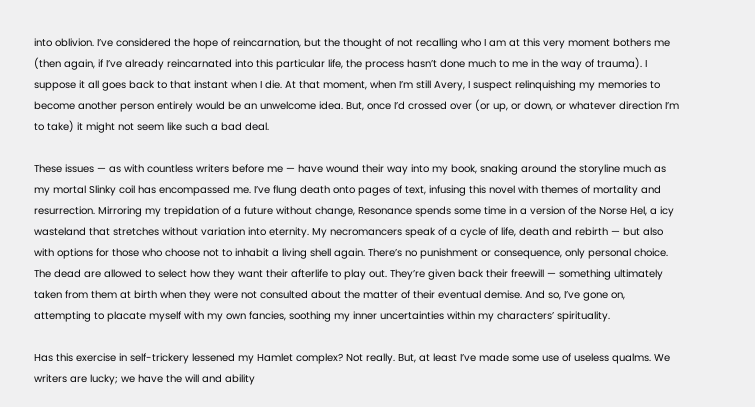into oblivion. I’ve considered the hope of reincarnation, but the thought of not recalling who I am at this very moment bothers me (then again, if I’ve already reincarnated into this particular life, the process hasn’t done much to me in the way of trauma). I suppose it all goes back to that instant when I die. At that moment, when I’m still Avery, I suspect relinquishing my memories to become another person entirely would be an unwelcome idea. But, once I’d crossed over (or up, or down, or whatever direction I’m to take) it might not seem like such a bad deal.

These issues — as with countless writers before me — have wound their way into my book, snaking around the storyline much as my mortal Slinky coil has encompassed me. I’ve flung death onto pages of text, infusing this novel with themes of mortality and resurrection. Mirroring my trepidation of a future without change, Resonance spends some time in a version of the Norse Hel, a icy wasteland that stretches without variation into eternity. My necromancers speak of a cycle of life, death and rebirth — but also with options for those who choose not to inhabit a living shell again. There’s no punishment or consequence, only personal choice. The dead are allowed to select how they want their afterlife to play out. They’re given back their freewill — something ultimately taken from them at birth when they were not consulted about the matter of their eventual demise. And so, I’ve gone on, attempting to placate myself with my own fancies, soothing my inner uncertainties within my characters’ spirituality.

Has this exercise in self-trickery lessened my Hamlet complex? Not really. But, at least I’ve made some use of useless qualms. We writers are lucky; we have the will and ability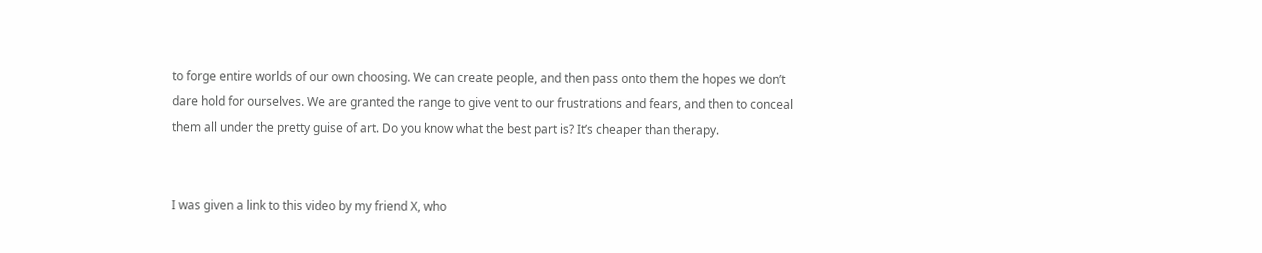to forge entire worlds of our own choosing. We can create people, and then pass onto them the hopes we don’t dare hold for ourselves. We are granted the range to give vent to our frustrations and fears, and then to conceal them all under the pretty guise of art. Do you know what the best part is? It’s cheaper than therapy.


I was given a link to this video by my friend X, who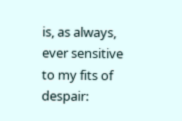is, as always, ever sensitive to my fits of despair: